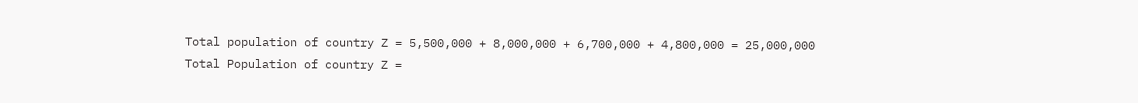Total population of country Z = 5,500,000 + 8,000,000 + 6,700,000 + 4,800,000 = 25,000,000
Total Population of country Z =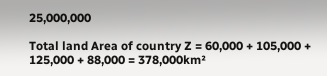25,000,000

Total land Area of country Z = 60,000 + 105,000 + 125,000 + 88,000 = 378,000km²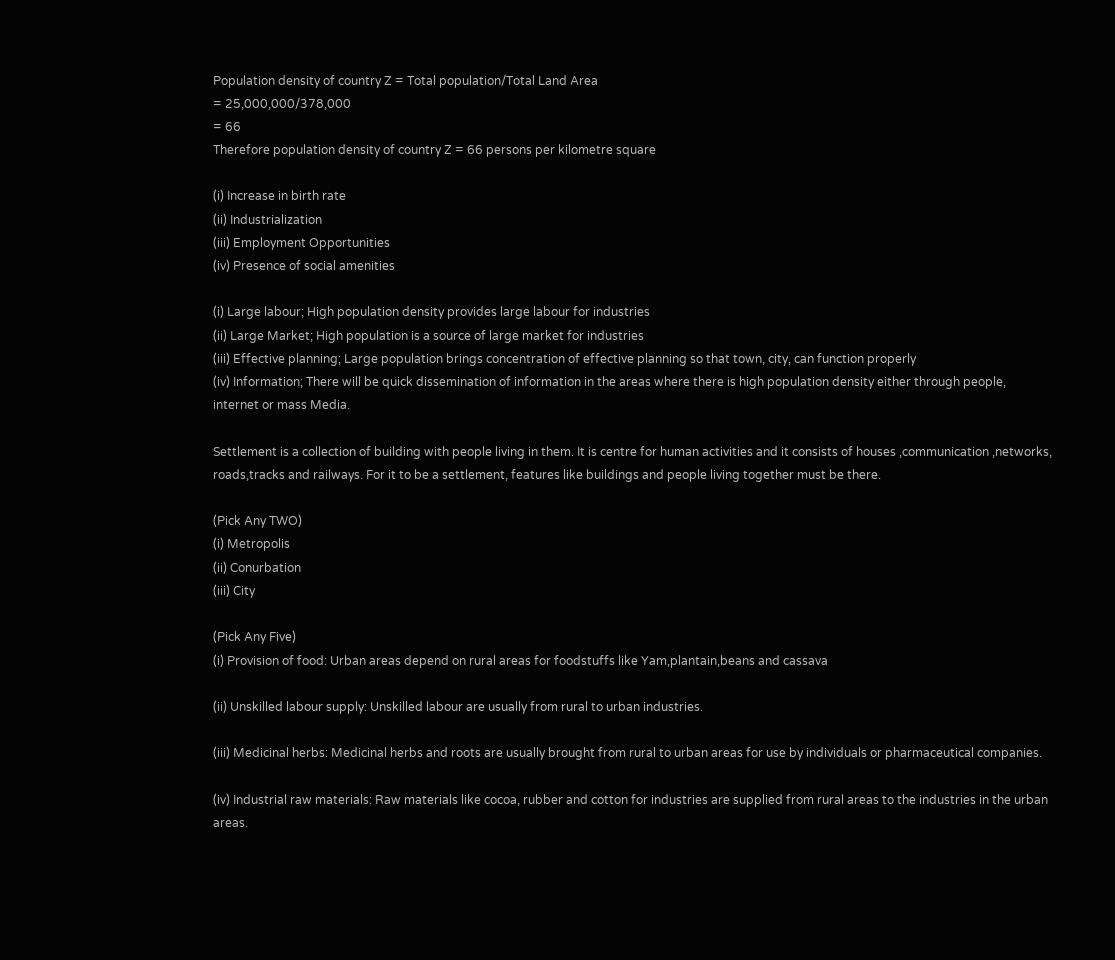Population density of country Z = Total population/Total Land Area
= 25,000,000/378,000
= 66
Therefore population density of country Z = 66 persons per kilometre square

(i) Increase in birth rate
(ii) Industrialization
(iii) Employment Opportunities
(iv) Presence of social amenities

(i) Large labour; High population density provides large labour for industries
(ii) Large Market; High population is a source of large market for industries
(iii) Effective planning; Large population brings concentration of effective planning so that town, city, can function properly
(iv) Information; There will be quick dissemination of information in the areas where there is high population density either through people, internet or mass Media.

Settlement is a collection of building with people living in them. It is centre for human activities and it consists of houses ,communication ,networks, roads,tracks and railways. For it to be a settlement, features like buildings and people living together must be there.

(Pick Any TWO)
(i) Metropolis
(ii) Conurbation
(iii) City

(Pick Any Five)
(i) Provision of food: Urban areas depend on rural areas for foodstuffs like Yam,plantain,beans and cassava

(ii) Unskilled labour supply: Unskilled labour are usually from rural to urban industries.

(iii) Medicinal herbs: Medicinal herbs and roots are usually brought from rural to urban areas for use by individuals or pharmaceutical companies.

(iv) Industrial raw materials: Raw materials like cocoa, rubber and cotton for industries are supplied from rural areas to the industries in the urban areas.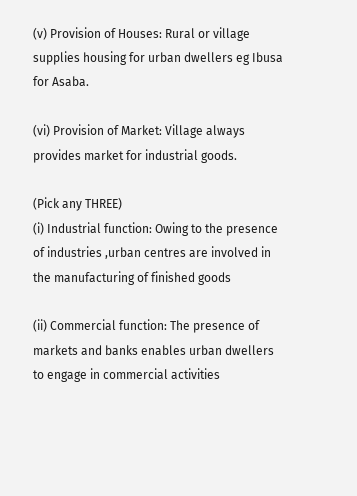(v) Provision of Houses: Rural or village supplies housing for urban dwellers eg Ibusa for Asaba.

(vi) Provision of Market: Village always provides market for industrial goods.

(Pick any THREE)
(i) Industrial function: Owing to the presence of industries ,urban centres are involved in the manufacturing of finished goods

(ii) Commercial function: The presence of markets and banks enables urban dwellers to engage in commercial activities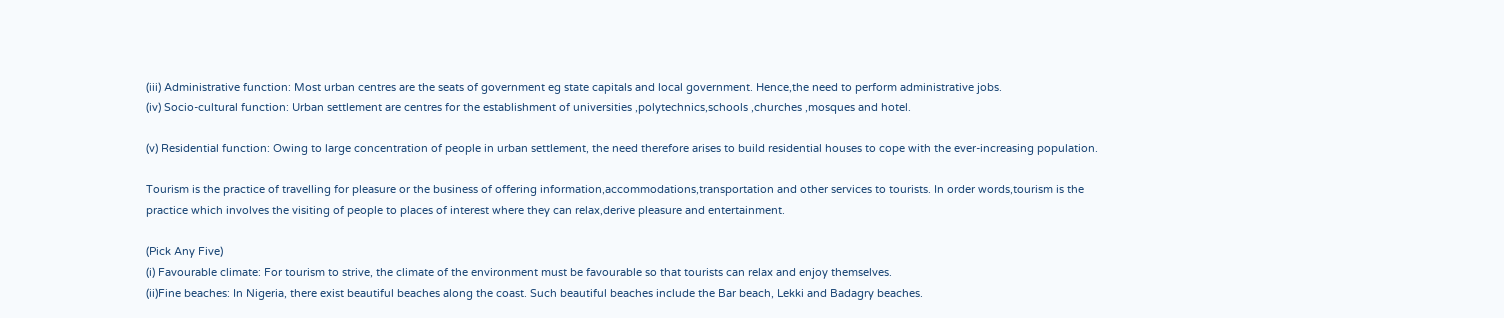(iii) Administrative function: Most urban centres are the seats of government eg state capitals and local government. Hence,the need to perform administrative jobs.
(iv) Socio-cultural function: Urban settlement are centres for the establishment of universities ,polytechnics,schools ,churches ,mosques and hotel.

(v) Residential function: Owing to large concentration of people in urban settlement, the need therefore arises to build residential houses to cope with the ever-increasing population.

Tourism is the practice of travelling for pleasure or the business of offering information,accommodations,transportation and other services to tourists. In order words,tourism is the practice which involves the visiting of people to places of interest where they can relax,derive pleasure and entertainment.

(Pick Any Five)
(i) Favourable climate: For tourism to strive, the climate of the environment must be favourable so that tourists can relax and enjoy themselves.
(ii)Fine beaches: In Nigeria, there exist beautiful beaches along the coast. Such beautiful beaches include the Bar beach, Lekki and Badagry beaches.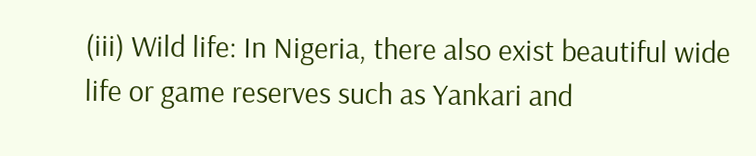(iii) Wild life: In Nigeria, there also exist beautiful wide life or game reserves such as Yankari and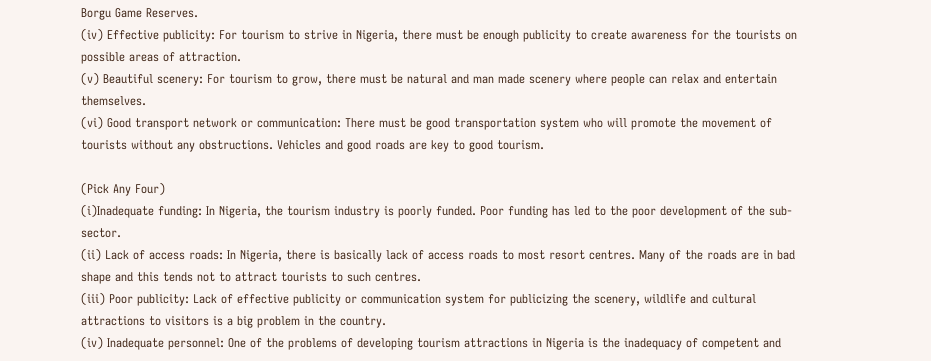Borgu Game Reserves.
(iv) Effective publicity: For tourism to strive in Nigeria, there must be enough publicity to create awareness for the tourists on possible areas of attraction.
(v) Beautiful scenery: For tourism to grow, there must be natural and man made scenery where people can relax and entertain themselves.
(vi) Good transport network or communication: There must be good transportation system who will promote the movement of tourists without any obstructions. Vehicles and good roads are key to good tourism.

(Pick Any Four)
(i)Inadequate funding: In Nigeria, the tourism industry is poorly funded. Poor funding has led to the poor development of the sub-sector.
(ii) Lack of access roads: In Nigeria, there is basically lack of access roads to most resort centres. Many of the roads are in bad shape and this tends not to attract tourists to such centres.
(iii) Poor publicity: Lack of effective publicity or communication system for publicizing the scenery, wildlife and cultural attractions to visitors is a big problem in the country.
(iv) Inadequate personnel: One of the problems of developing tourism attractions in Nigeria is the inadequacy of competent and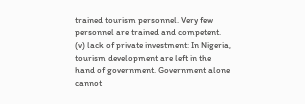trained tourism personnel. Very few personnel are trained and competent.
(v) lack of private investment: In Nigeria, tourism development are left in the hand of government. Government alone cannot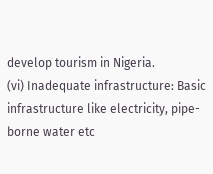develop tourism in Nigeria.
(vi) Inadequate infrastructure: Basic infrastructure like electricity, pipe-borne water etc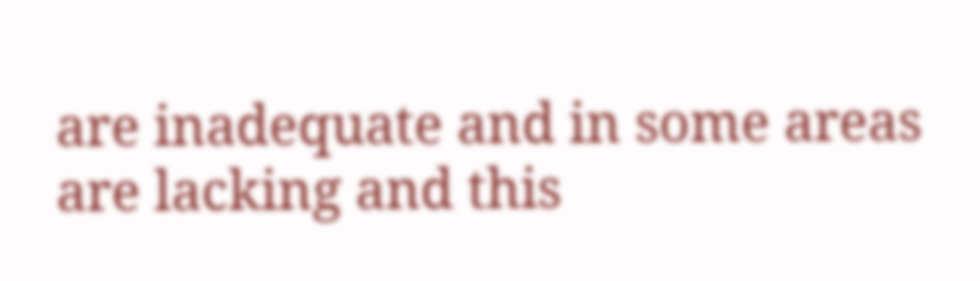are inadequate and in some areas are lacking and this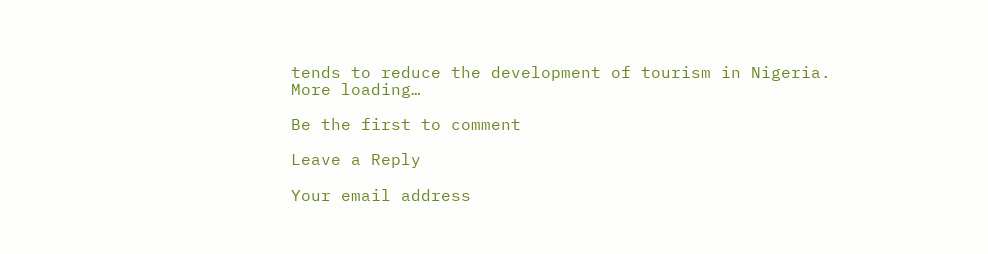tends to reduce the development of tourism in Nigeria.
More loading…

Be the first to comment

Leave a Reply

Your email address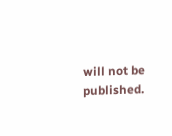will not be published.